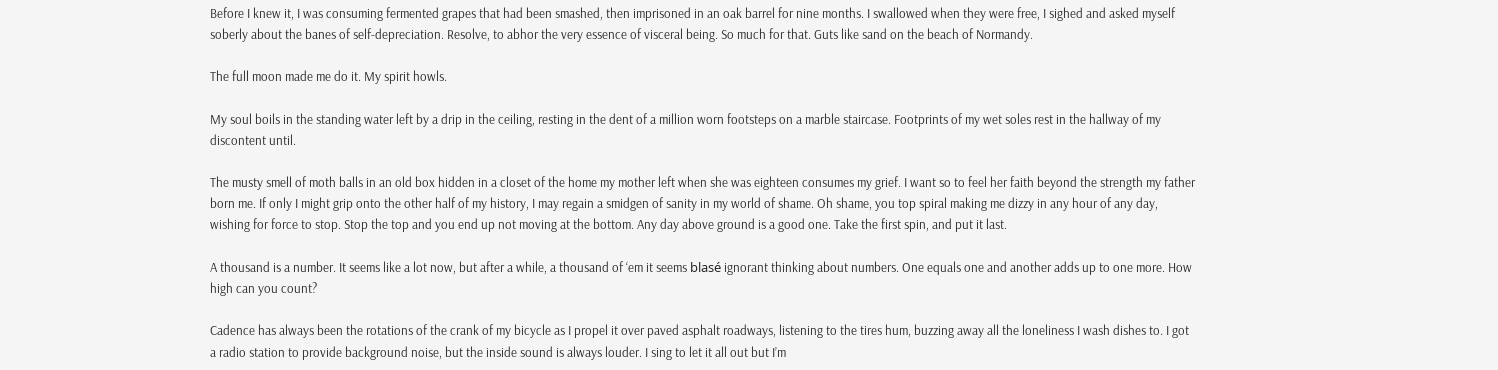Before I knew it, I was consuming fermented grapes that had been smashed, then imprisoned in an oak barrel for nine months. I swallowed when they were free, I sighed and asked myself soberly about the banes of self-depreciation. Resolve, to abhor the very essence of visceral being. So much for that. Guts like sand on the beach of Normandy.

The full moon made me do it. My spirit howls.

My soul boils in the standing water left by a drip in the ceiling, resting in the dent of a million worn footsteps on a marble staircase. Footprints of my wet soles rest in the hallway of my discontent until.

The musty smell of moth balls in an old box hidden in a closet of the home my mother left when she was eighteen consumes my grief. I want so to feel her faith beyond the strength my father born me. If only I might grip onto the other half of my history, I may regain a smidgen of sanity in my world of shame. Oh shame, you top spiral making me dizzy in any hour of any day, wishing for force to stop. Stop the top and you end up not moving at the bottom. Any day above ground is a good one. Take the first spin, and put it last.

A thousand is a number. It seems like a lot now, but after a while, a thousand of ‘em it seems blasé ignorant thinking about numbers. One equals one and another adds up to one more. How high can you count?

Cadence has always been the rotations of the crank of my bicycle as I propel it over paved asphalt roadways, listening to the tires hum, buzzing away all the loneliness I wash dishes to. I got a radio station to provide background noise, but the inside sound is always louder. I sing to let it all out but I’m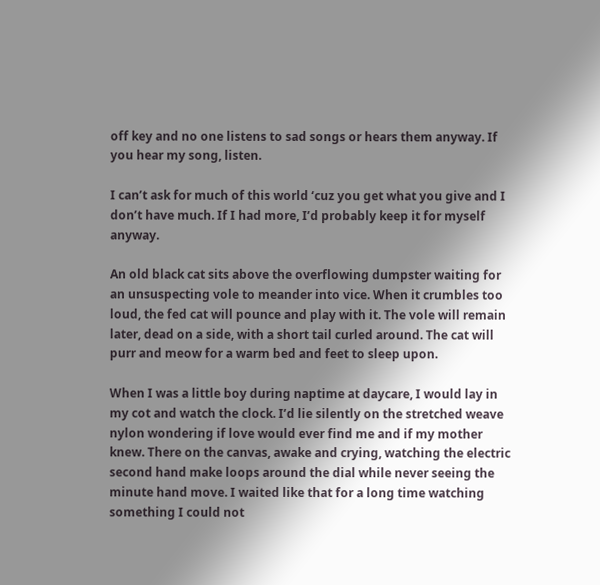off key and no one listens to sad songs or hears them anyway. If you hear my song, listen.

I can’t ask for much of this world ‘cuz you get what you give and I don’t have much. If I had more, I’d probably keep it for myself anyway.

An old black cat sits above the overflowing dumpster waiting for an unsuspecting vole to meander into vice. When it crumbles too loud, the fed cat will pounce and play with it. The vole will remain later, dead on a side, with a short tail curled around. The cat will purr and meow for a warm bed and feet to sleep upon.

When I was a little boy during naptime at daycare, I would lay in my cot and watch the clock. I’d lie silently on the stretched weave nylon wondering if love would ever find me and if my mother knew. There on the canvas, awake and crying, watching the electric second hand make loops around the dial while never seeing the minute hand move. I waited like that for a long time watching something I could not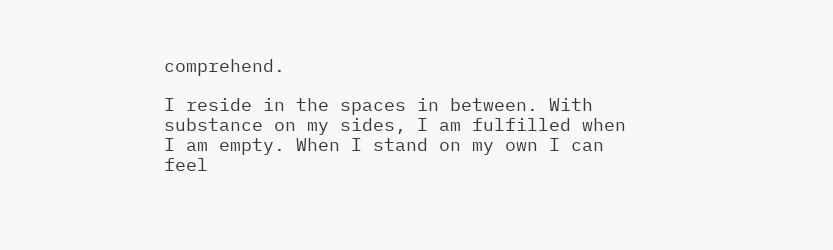comprehend.

I reside in the spaces in between. With substance on my sides, I am fulfilled when I am empty. When I stand on my own I can feel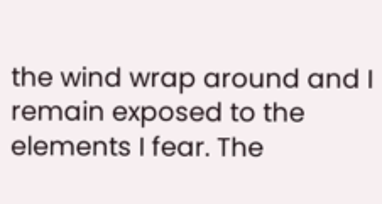the wind wrap around and I remain exposed to the elements I fear. The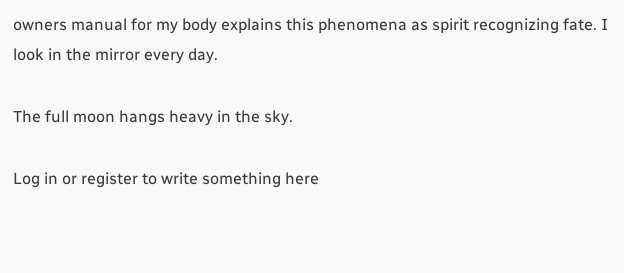owners manual for my body explains this phenomena as spirit recognizing fate. I look in the mirror every day.

The full moon hangs heavy in the sky.

Log in or register to write something here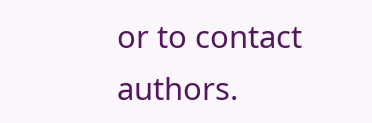or to contact authors.